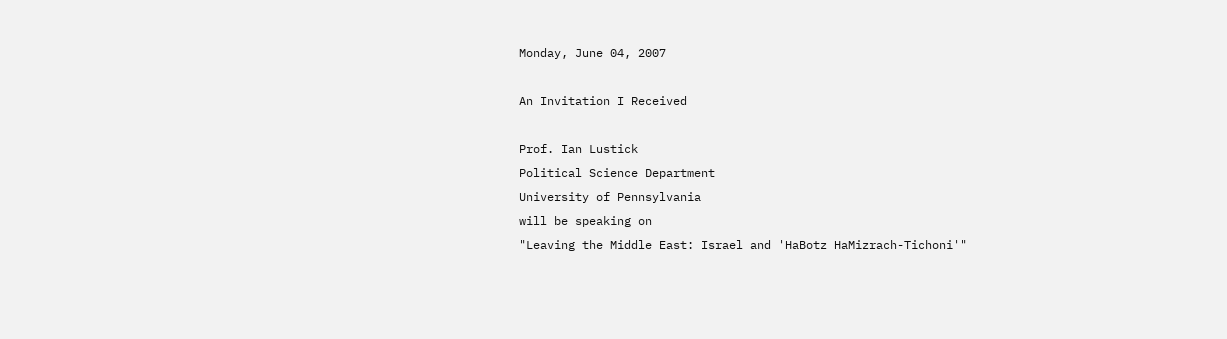Monday, June 04, 2007

An Invitation I Received

Prof. Ian Lustick
Political Science Department
University of Pennsylvania
will be speaking on
"Leaving the Middle East: Israel and 'HaBotz HaMizrach-Tichoni'"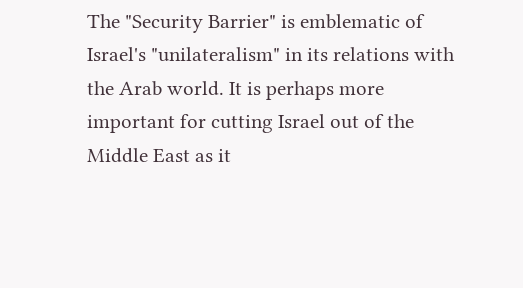The "Security Barrier" is emblematic of Israel's "unilateralism" in its relations with the Arab world. It is perhaps more important for cutting Israel out of the Middle East as it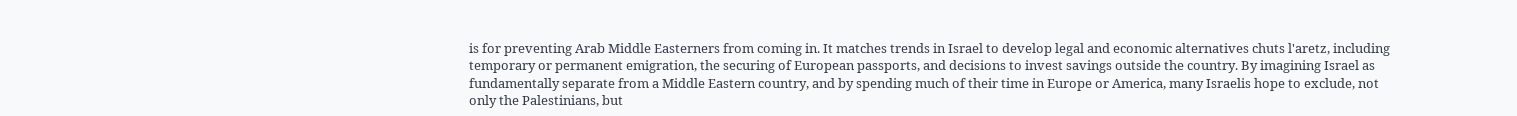is for preventing Arab Middle Easterners from coming in. It matches trends in Israel to develop legal and economic alternatives chuts l'aretz, including temporary or permanent emigration, the securing of European passports, and decisions to invest savings outside the country. By imagining Israel as fundamentally separate from a Middle Eastern country, and by spending much of their time in Europe or America, many Israelis hope to exclude, not only the Palestinians, but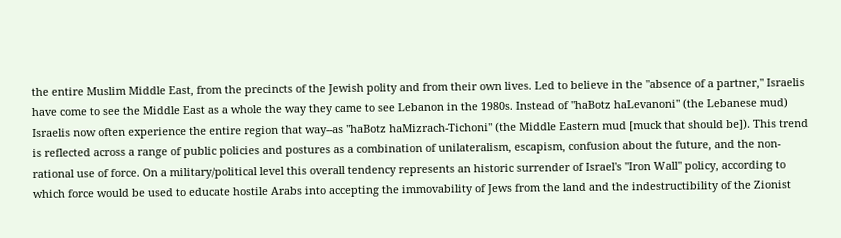the entire Muslim Middle East, from the precincts of the Jewish polity and from their own lives. Led to believe in the "absence of a partner," Israelis have come to see the Middle East as a whole the way they came to see Lebanon in the 1980s. Instead of "haBotz haLevanoni" (the Lebanese mud) Israelis now often experience the entire region that way--as "haBotz haMizrach-Tichoni" (the Middle Eastern mud [muck that should be]). This trend is reflected across a range of public policies and postures as a combination of unilateralism, escapism, confusion about the future, and the non-rational use of force. On a military/political level this overall tendency represents an historic surrender of Israel's "Iron Wall" policy, according to which force would be used to educate hostile Arabs into accepting the immovability of Jews from the land and the indestructibility of the Zionist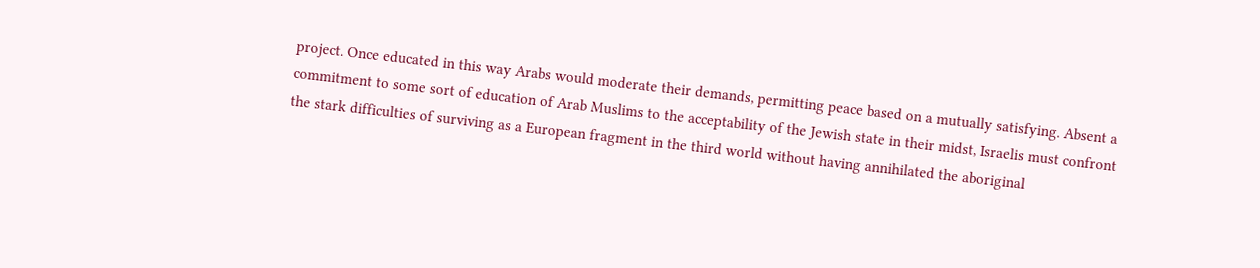project. Once educated in this way Arabs would moderate their demands, permitting peace based on a mutually satisfying. Absent a commitment to some sort of education of Arab Muslims to the acceptability of the Jewish state in their midst, Israelis must confront the stark difficulties of surviving as a European fragment in the third world without having annihilated the aboriginal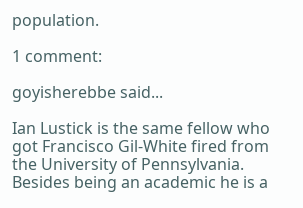population.

1 comment:

goyisherebbe said...

Ian Lustick is the same fellow who got Francisco Gil-White fired from the University of Pennsylvania. Besides being an academic he is a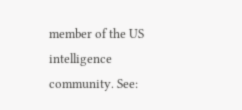member of the US intelligence community. See: